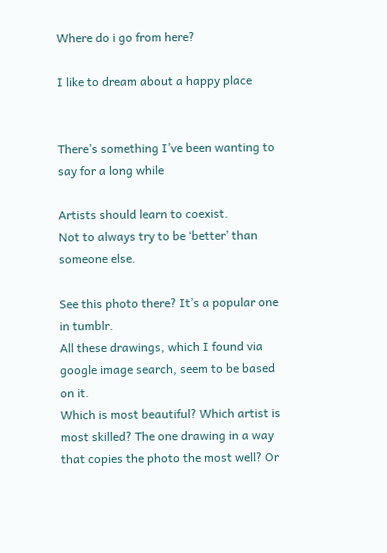Where do i go from here?

I like to dream about a happy place


There’s something I’ve been wanting to say for a long while

Artists should learn to coexist.
Not to always try to be ‘better’ than someone else.

See this photo there? It’s a popular one in tumblr.
All these drawings, which I found via google image search, seem to be based on it.
Which is most beautiful? Which artist is most skilled? The one drawing in a way that copies the photo the most well? Or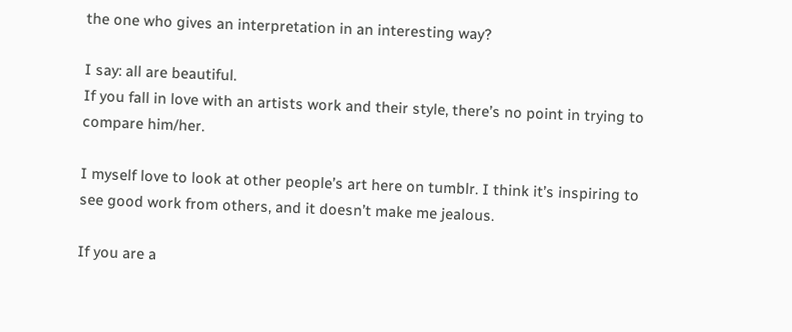the one who gives an interpretation in an interesting way?

I say: all are beautiful.
If you fall in love with an artists work and their style, there’s no point in trying to compare him/her.

I myself love to look at other people’s art here on tumblr. I think it’s inspiring to see good work from others, and it doesn’t make me jealous.

If you are a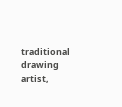traditional drawing artist,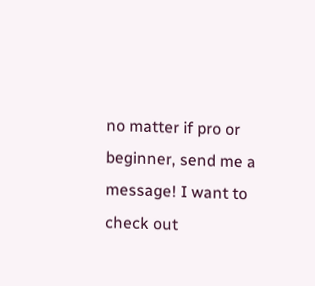no matter if pro or beginner, send me a message! I want to check out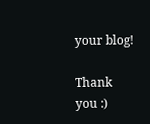your blog!

Thank you :)